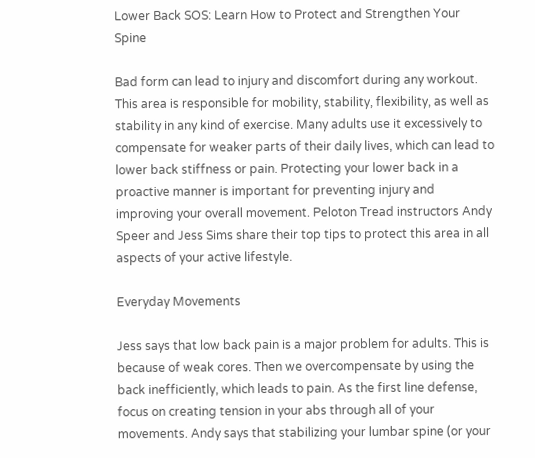Lower Back SOS: Learn How to Protect and Strengthen Your Spine

Bad form can lead to injury and discomfort during any workout. This area is responsible for mobility, stability, flexibility, as well as stability in any kind of exercise. Many adults use it excessively to compensate for weaker parts of their daily lives, which can lead to lower back stiffness or pain. Protecting your lower back in a proactive manner is important for preventing injury and improving your overall movement. Peloton Tread instructors Andy Speer and Jess Sims share their top tips to protect this area in all aspects of your active lifestyle.

Everyday Movements

Jess says that low back pain is a major problem for adults. This is because of weak cores. Then we overcompensate by using the back inefficiently, which leads to pain. As the first line defense, focus on creating tension in your abs through all of your movements. Andy says that stabilizing your lumbar spine (or your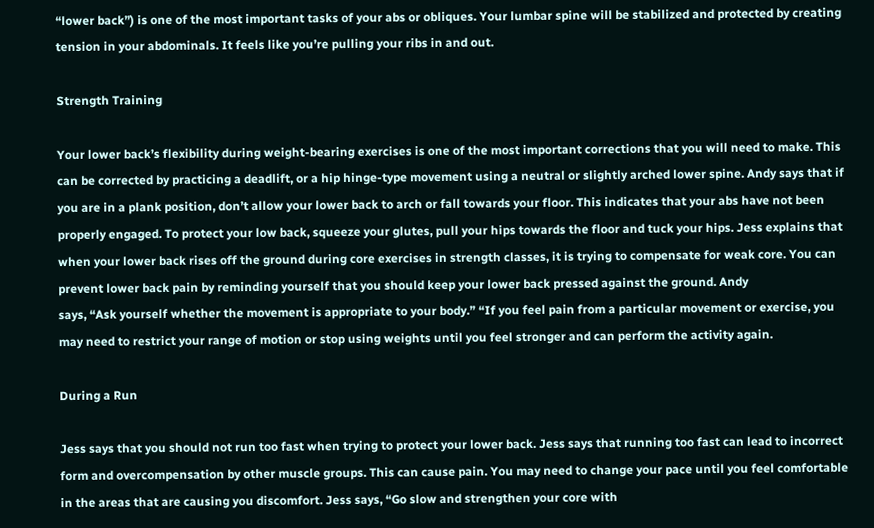“lower back”) is one of the most important tasks of your abs or obliques. Your lumbar spine will be stabilized and protected by creating tension in your abdominals. It feels like you’re pulling your ribs in and out.

Strength Training

Your lower back’s flexibility during weight-bearing exercises is one of the most important corrections that you will need to make. This can be corrected by practicing a deadlift, or a hip hinge-type movement using a neutral or slightly arched lower spine. Andy says that if you are in a plank position, don’t allow your lower back to arch or fall towards your floor. This indicates that your abs have not been properly engaged. To protect your low back, squeeze your glutes, pull your hips towards the floor and tuck your hips. Jess explains that when your lower back rises off the ground during core exercises in strength classes, it is trying to compensate for weak core. You can prevent lower back pain by reminding yourself that you should keep your lower back pressed against the ground. Andy
says, “Ask yourself whether the movement is appropriate to your body.” “If you feel pain from a particular movement or exercise, you may need to restrict your range of motion or stop using weights until you feel stronger and can perform the activity again.

During a Run

Jess says that you should not run too fast when trying to protect your lower back. Jess says that running too fast can lead to incorrect form and overcompensation by other muscle groups. This can cause pain. You may need to change your pace until you feel comfortable in the areas that are causing you discomfort. Jess says, “Go slow and strengthen your core with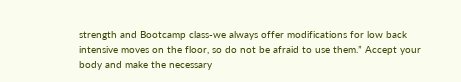strength and Bootcamp class-we always offer modifications for low back intensive moves on the floor, so do not be afraid to use them.” Accept your body and make the necessary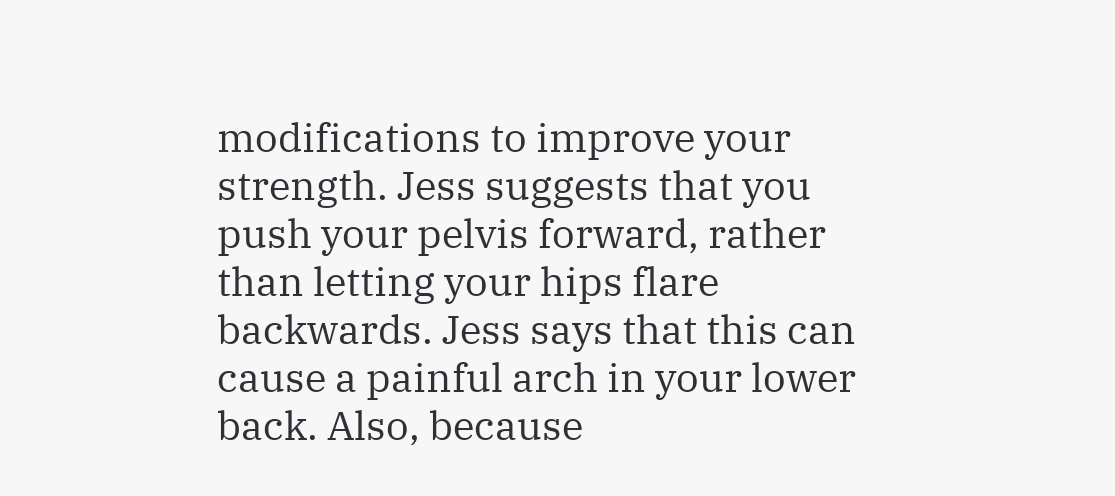modifications to improve your strength. Jess suggests that you push your pelvis forward, rather than letting your hips flare backwards. Jess says that this can cause a painful arch in your lower back. Also, because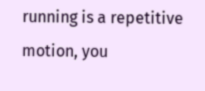running is a repetitive motion, you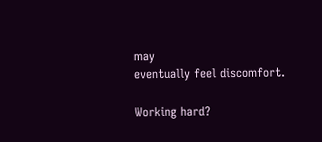may
eventually feel discomfort.

Working hard?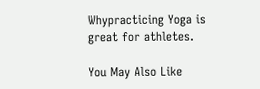Whypracticing Yoga is great for athletes.

You May Also Like